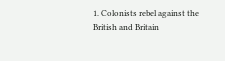1. Colonists rebel against the British and Britain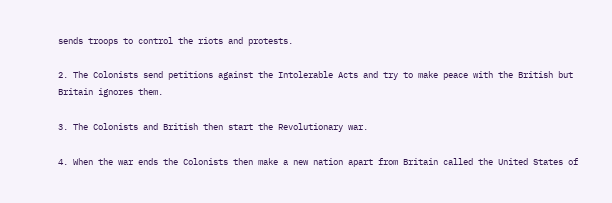sends troops to control the riots and protests.

2. The Colonists send petitions against the Intolerable Acts and try to make peace with the British but Britain ignores them.

3. The Colonists and British then start the Revolutionary war.

4. When the war ends the Colonists then make a new nation apart from Britain called the United States of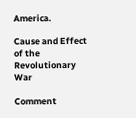America.

Cause and Effect of the Revolutionary War

Comment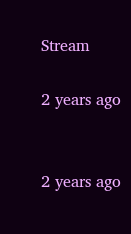Stream

2 years ago


2 years ago